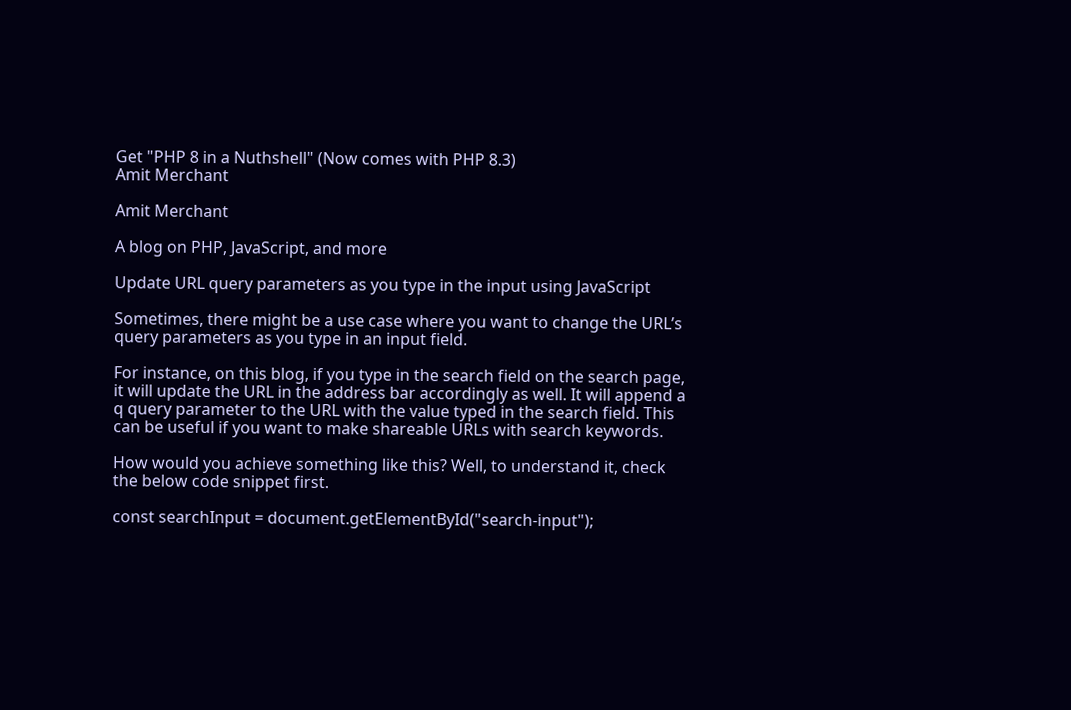Get "PHP 8 in a Nuthshell" (Now comes with PHP 8.3)
Amit Merchant

Amit Merchant

A blog on PHP, JavaScript, and more

Update URL query parameters as you type in the input using JavaScript

Sometimes, there might be a use case where you want to change the URL’s query parameters as you type in an input field.

For instance, on this blog, if you type in the search field on the search page, it will update the URL in the address bar accordingly as well. It will append a q query parameter to the URL with the value typed in the search field. This can be useful if you want to make shareable URLs with search keywords.

How would you achieve something like this? Well, to understand it, check the below code snippet first.

const searchInput = document.getElementById("search-input");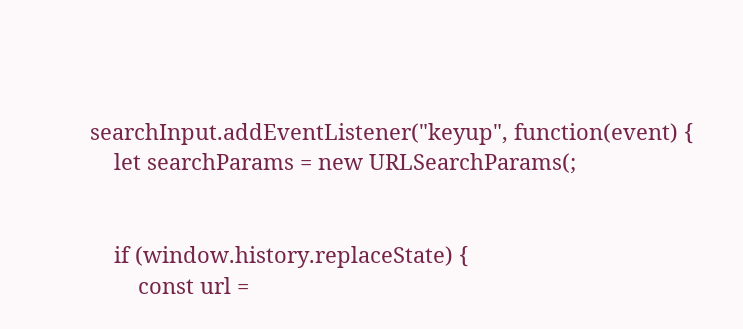searchInput.addEventListener("keyup", function(event) {
    let searchParams = new URLSearchParams(;


    if (window.history.replaceState) {
        const url =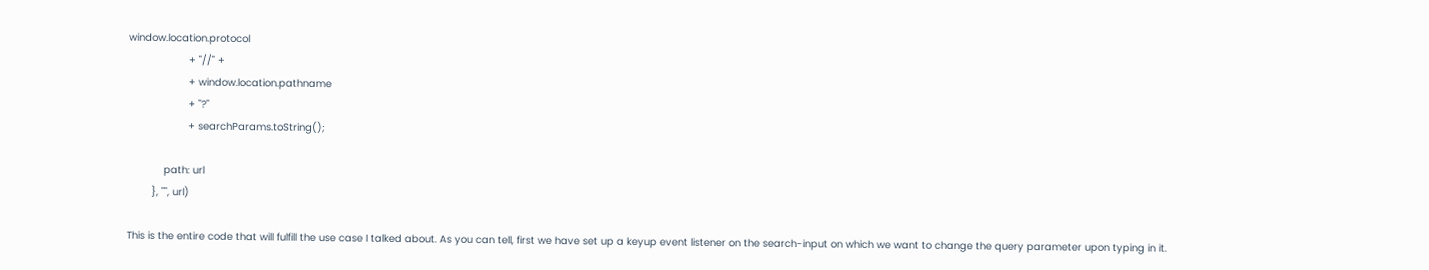window.location.protocol
                    + "//" +
                    + window.location.pathname
                    + "?"
                    + searchParams.toString();

            path: url
        }, "", url)

This is the entire code that will fulfill the use case I talked about. As you can tell, first we have set up a keyup event listener on the search-input on which we want to change the query parameter upon typing in it.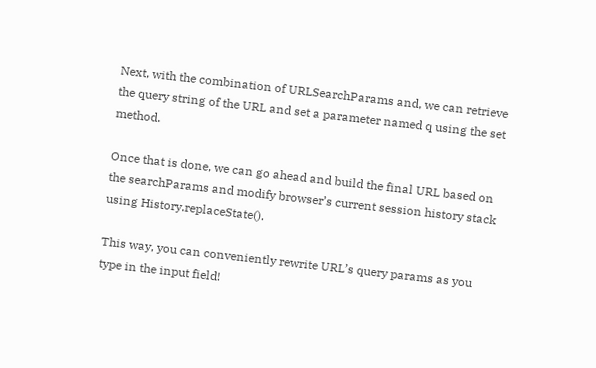Next, with the combination of URLSearchParams and, we can retrieve the query string of the URL and set a parameter named q using the set method.

Once that is done, we can go ahead and build the final URL based on the searchParams and modify browser’s current session history stack using History.replaceState().

This way, you can conveniently rewrite URL’s query params as you type in the input field!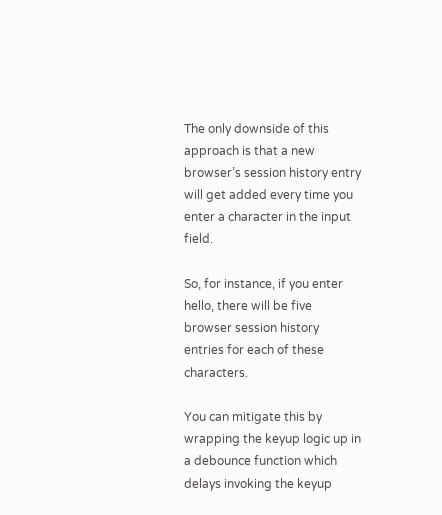The only downside of this approach is that a new browser’s session history entry will get added every time you enter a character in the input field.

So, for instance, if you enter hello, there will be five browser session history entries for each of these characters.

You can mitigate this by wrapping the keyup logic up in a debounce function which delays invoking the keyup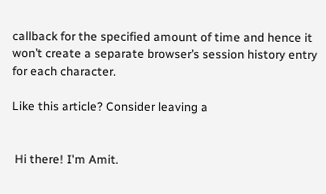callback for the specified amount of time and hence it won’t create a separate browser’s session history entry for each character.

Like this article? Consider leaving a


 Hi there! I'm Amit.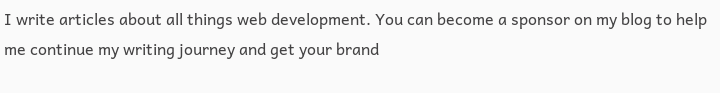I write articles about all things web development. You can become a sponsor on my blog to help me continue my writing journey and get your brand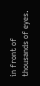in front of thousands of eyes.